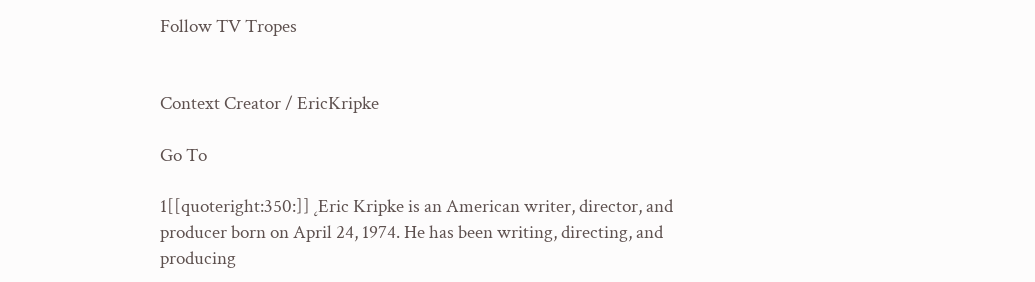Follow TV Tropes


Context Creator / EricKripke

Go To

1[[quoteright:350:]] ˛Eric Kripke is an American writer, director, and producer born on April 24, 1974. He has been writing, directing, and producing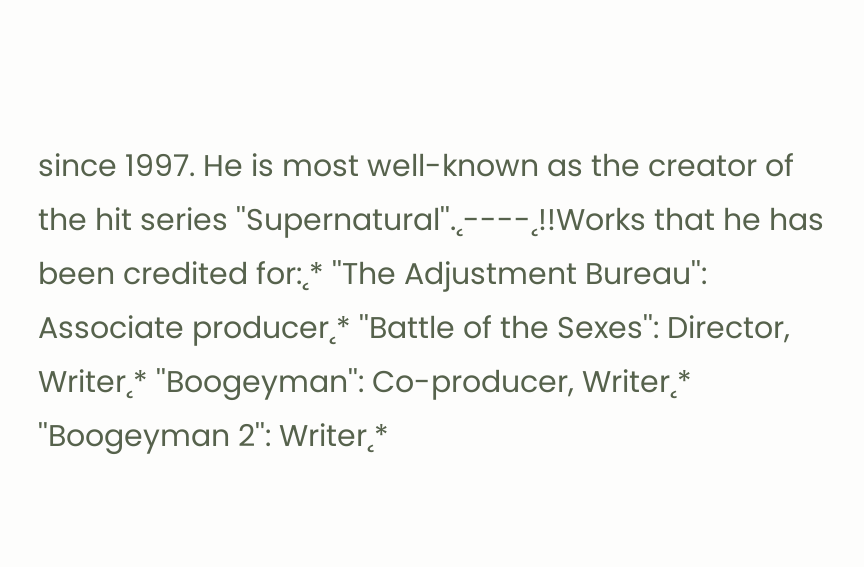since 1997. He is most well-known as the creator of the hit series ''Supernatural''.˛----˛!!Works that he has been credited for:˛* ''The Adjustment Bureau'': Associate producer˛* ''Battle of the Sexes'': Director, Writer˛* ''Boogeyman'': Co-producer, Writer˛* ''Boogeyman 2'': Writer˛*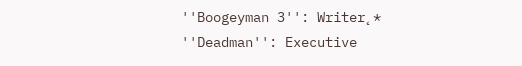''Boogeyman 3'': Writer˛* ''Deadman'': Executive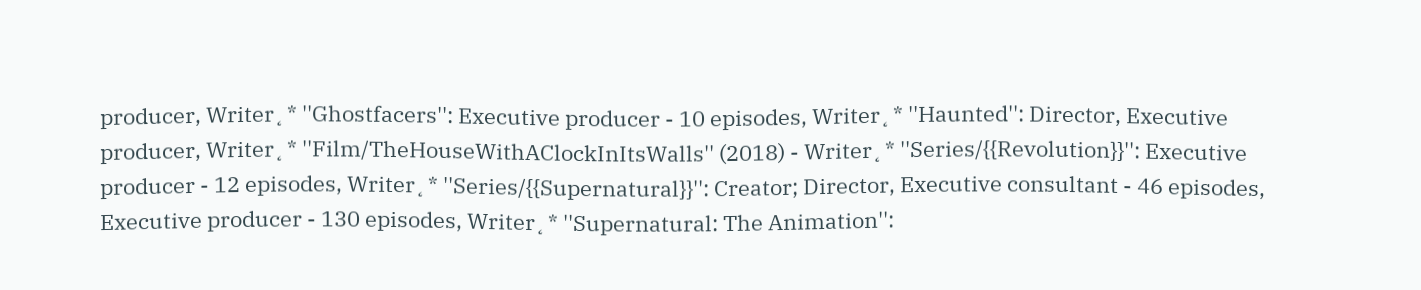producer, Writer˛* ''Ghostfacers'': Executive producer - 10 episodes, Writer˛* ''Haunted'': Director, Executive producer, Writer˛* ''Film/TheHouseWithAClockInItsWalls'' (2018) - Writer˛* ''Series/{{Revolution}}'': Executive producer - 12 episodes, Writer˛* ''Series/{{Supernatural}}'': Creator; Director, Executive consultant - 46 episodes, Executive producer - 130 episodes, Writer˛* ''Supernatural: The Animation'':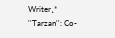Writer˛* ''Tarzan'': Co-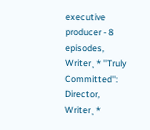executive producer - 8 episodes, Writer˛* ''Truly Committed'': Director, Writer˛*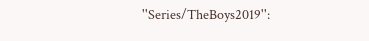''Series/TheBoys2019'':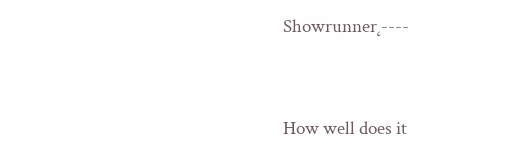Showrunner˛----


How well does it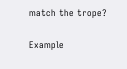match the trope?

Example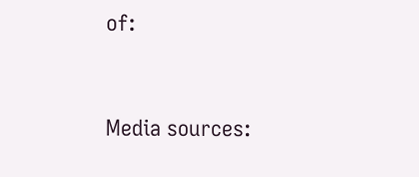of:


Media sources: